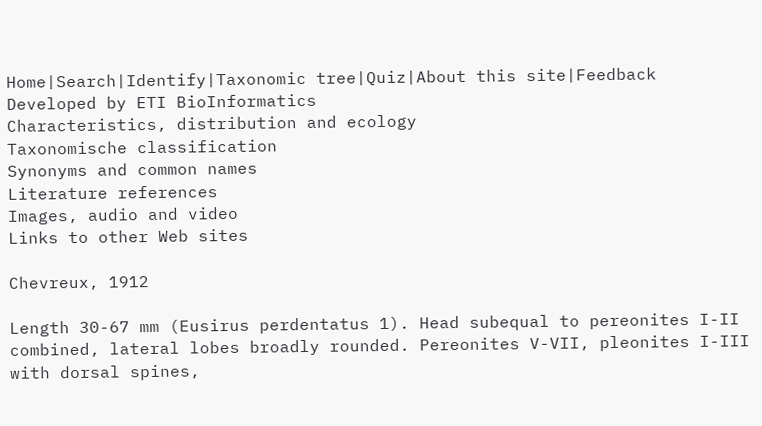Home|Search|Identify|Taxonomic tree|Quiz|About this site|Feedback
Developed by ETI BioInformatics
Characteristics, distribution and ecology
Taxonomische classification
Synonyms and common names
Literature references
Images, audio and video
Links to other Web sites

Chevreux, 1912

Length 30-67 mm (Eusirus perdentatus 1). Head subequal to pereonites I-II combined, lateral lobes broadly rounded. Pereonites V-VII, pleonites I-III with dorsal spines,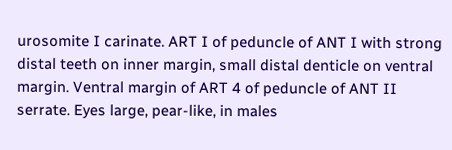urosomite I carinate. ART I of peduncle of ANT I with strong distal teeth on inner margin, small distal denticle on ventral margin. Ventral margin of ART 4 of peduncle of ANT II serrate. Eyes large, pear-like, in males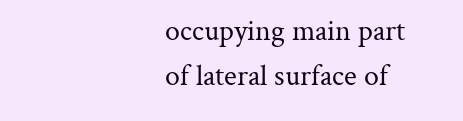occupying main part of lateral surface of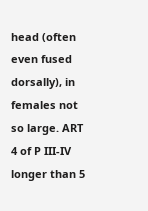head (often even fused dorsally), in females not so large. ART 4 of P III-IV longer than 5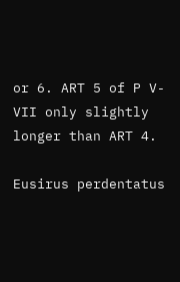or 6. ART 5 of P V-VII only slightly longer than ART 4.

Eusirus perdentatus